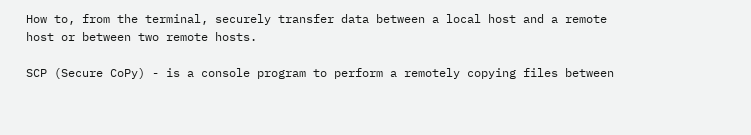How to, from the terminal, securely transfer data between a local host and a remote host or between two remote hosts.

SCP (Secure CoPy) - is a console program to perform a remotely copying files between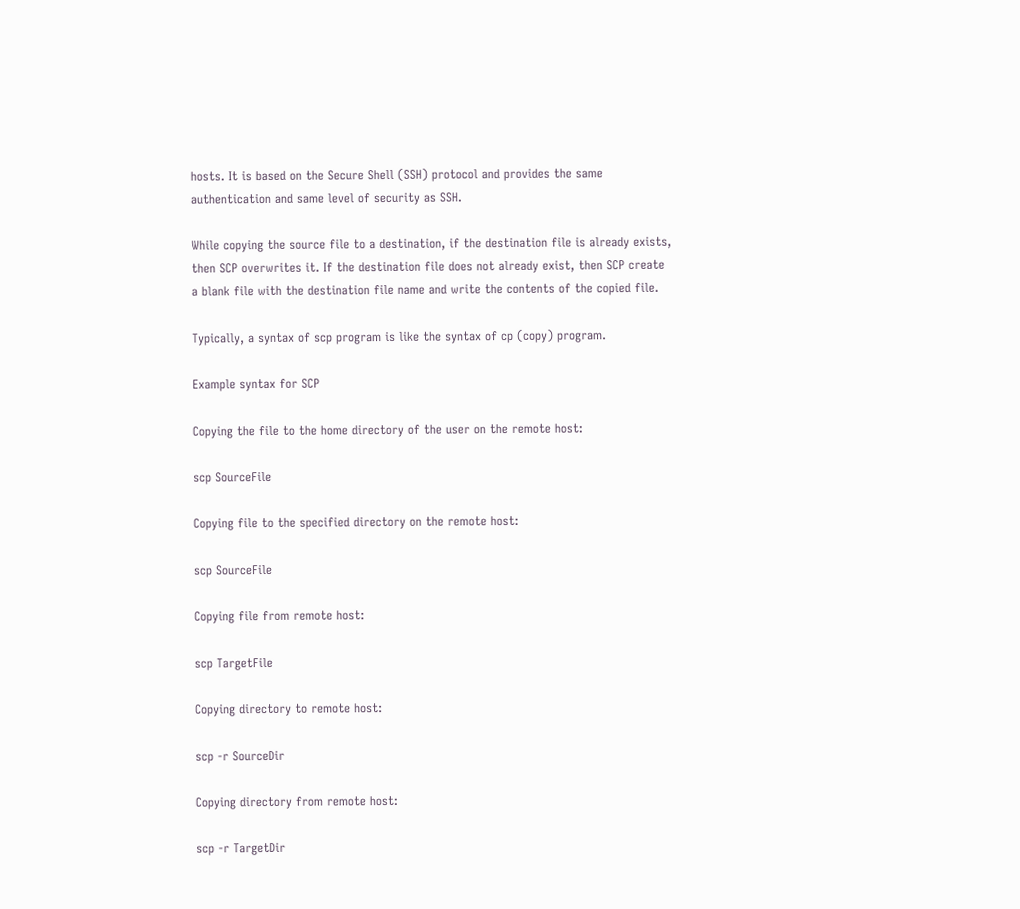hosts. It is based on the Secure Shell (SSH) protocol and provides the same authentication and same level of security as SSH.

While copying the source file to a destination, if the destination file is already exists, then SCP overwrites it. If the destination file does not already exist, then SCP create a blank file with the destination file name and write the contents of the copied file.

Typically, a syntax of scp program is like the syntax of cp (copy) program.

Example syntax for SCP

Copying the file to the home directory of the user on the remote host:

scp SourceFile

Copying file to the specified directory on the remote host:

scp SourceFile

Copying file from remote host:

scp TargetFile

Copying directory to remote host:

scp -r SourceDir

Copying directory from remote host:

scp -r TargetDir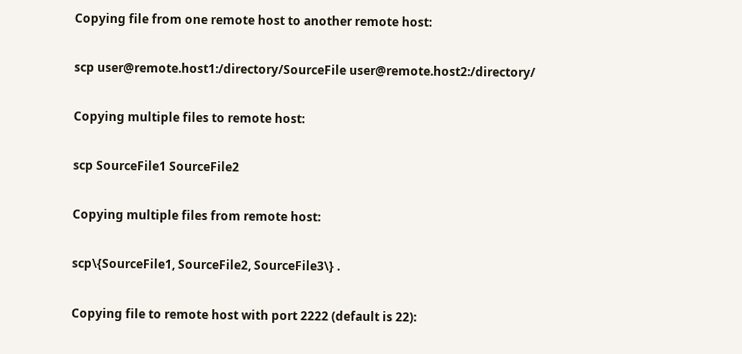Copying file from one remote host to another remote host:

scp user@remote.host1:/directory/SourceFile user@remote.host2:/directory/

Copying multiple files to remote host:

scp SourceFile1 SourceFile2

Copying multiple files from remote host:

scp\{SourceFile1, SourceFile2, SourceFile3\} .

Copying file to remote host with port 2222 (default is 22):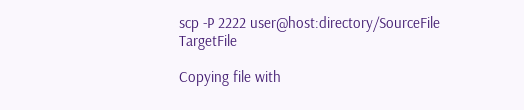scp -P 2222 user@host:directory/SourceFile TargetFile

Copying file with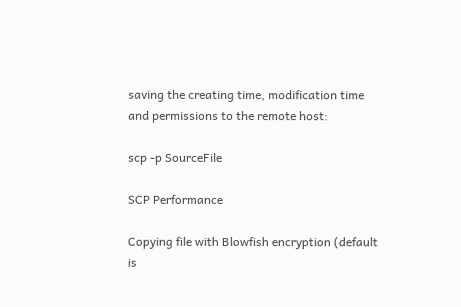saving the creating time, modification time and permissions to the remote host:

scp -p SourceFile

SCP Performance

Copying file with Blowfish encryption (default is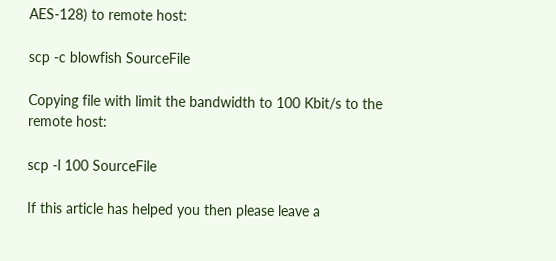AES-128) to remote host:

scp -c blowfish SourceFile

Copying file with limit the bandwidth to 100 Kbit/s to the remote host:

scp -l 100 SourceFile

If this article has helped you then please leave a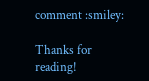comment :smiley:

Thanks for reading!